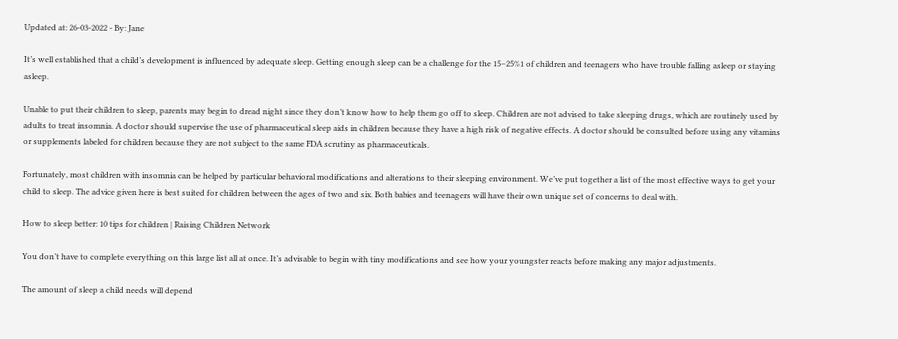Updated at: 26-03-2022 - By: Jane

It’s well established that a child’s development is influenced by adequate sleep. Getting enough sleep can be a challenge for the 15–25%1 of children and teenagers who have trouble falling asleep or staying asleep.

Unable to put their children to sleep, parents may begin to dread night since they don’t know how to help them go off to sleep. Children are not advised to take sleeping drugs, which are routinely used by adults to treat insomnia. A doctor should supervise the use of pharmaceutical sleep aids in children because they have a high risk of negative effects. A doctor should be consulted before using any vitamins or supplements labeled for children because they are not subject to the same FDA scrutiny as pharmaceuticals.

Fortunately, most children with insomnia can be helped by particular behavioral modifications and alterations to their sleeping environment. We’ve put together a list of the most effective ways to get your child to sleep. The advice given here is best suited for children between the ages of two and six. Both babies and teenagers will have their own unique set of concerns to deal with.

How to sleep better: 10 tips for children | Raising Children Network

You don’t have to complete everything on this large list all at once. It’s advisable to begin with tiny modifications and see how your youngster reacts before making any major adjustments.

The amount of sleep a child needs will depend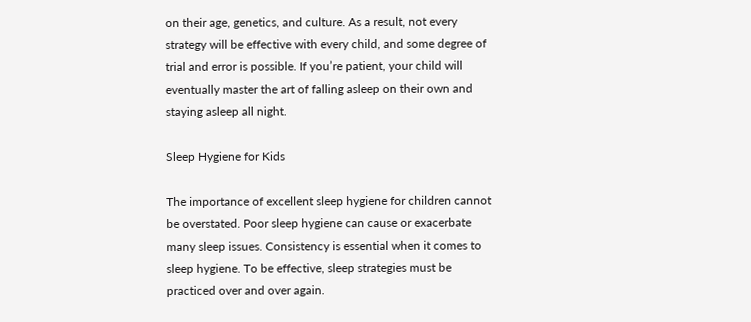on their age, genetics, and culture. As a result, not every strategy will be effective with every child, and some degree of trial and error is possible. If you’re patient, your child will eventually master the art of falling asleep on their own and staying asleep all night.

Sleep Hygiene for Kids

The importance of excellent sleep hygiene for children cannot be overstated. Poor sleep hygiene can cause or exacerbate many sleep issues. Consistency is essential when it comes to sleep hygiene. To be effective, sleep strategies must be practiced over and over again.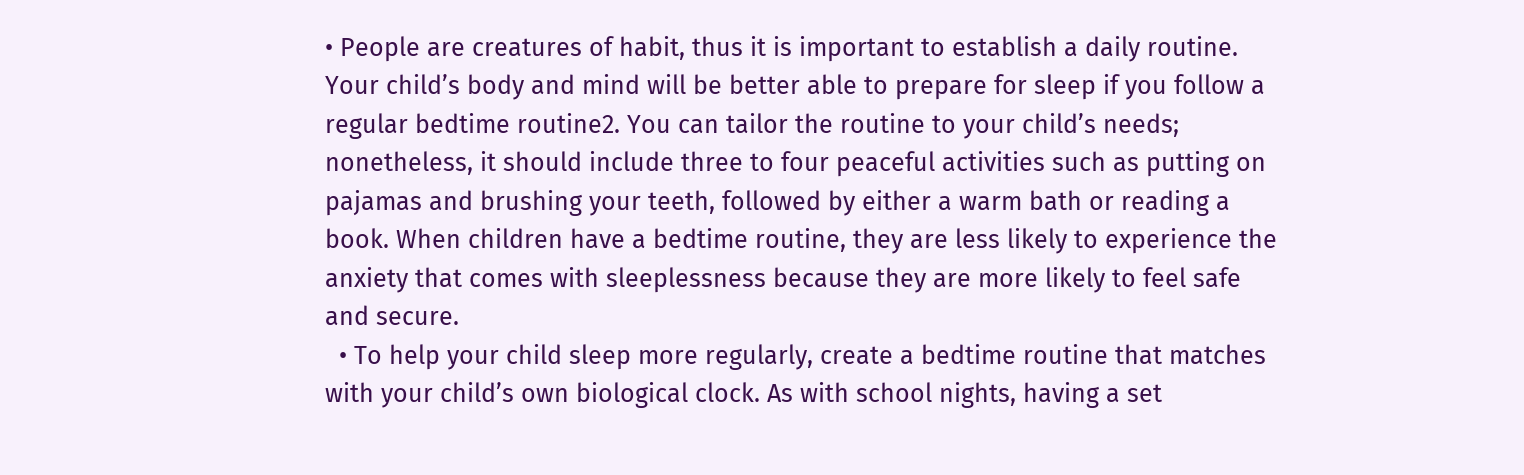• People are creatures of habit, thus it is important to establish a daily routine. Your child’s body and mind will be better able to prepare for sleep if you follow a regular bedtime routine2. You can tailor the routine to your child’s needs; nonetheless, it should include three to four peaceful activities such as putting on pajamas and brushing your teeth, followed by either a warm bath or reading a book. When children have a bedtime routine, they are less likely to experience the anxiety that comes with sleeplessness because they are more likely to feel safe and secure.
  • To help your child sleep more regularly, create a bedtime routine that matches with your child’s own biological clock. As with school nights, having a set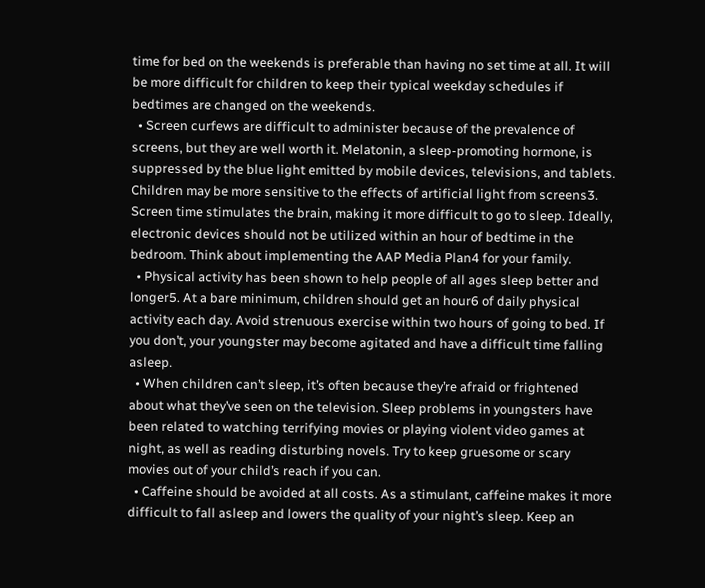time for bed on the weekends is preferable than having no set time at all. It will be more difficult for children to keep their typical weekday schedules if bedtimes are changed on the weekends.
  • Screen curfews are difficult to administer because of the prevalence of screens, but they are well worth it. Melatonin, a sleep-promoting hormone, is suppressed by the blue light emitted by mobile devices, televisions, and tablets. Children may be more sensitive to the effects of artificial light from screens3. Screen time stimulates the brain, making it more difficult to go to sleep. Ideally, electronic devices should not be utilized within an hour of bedtime in the bedroom. Think about implementing the AAP Media Plan4 for your family.
  • Physical activity has been shown to help people of all ages sleep better and longer5. At a bare minimum, children should get an hour6 of daily physical activity each day. Avoid strenuous exercise within two hours of going to bed. If you don’t, your youngster may become agitated and have a difficult time falling asleep.
  • When children can’t sleep, it’s often because they’re afraid or frightened about what they’ve seen on the television. Sleep problems in youngsters have been related to watching terrifying movies or playing violent video games at night, as well as reading disturbing novels. Try to keep gruesome or scary movies out of your child’s reach if you can.
  • Caffeine should be avoided at all costs. As a stimulant, caffeine makes it more difficult to fall asleep and lowers the quality of your night’s sleep. Keep an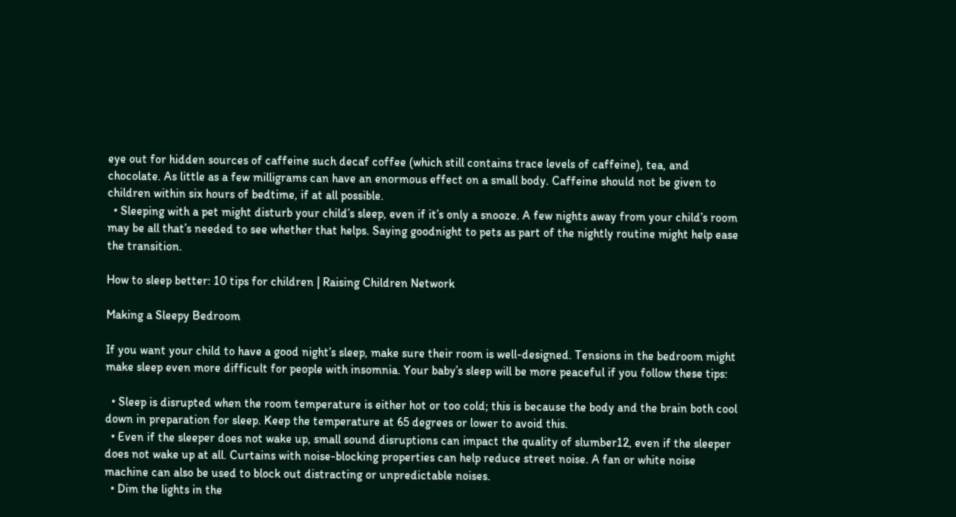eye out for hidden sources of caffeine such decaf coffee (which still contains trace levels of caffeine), tea, and chocolate. As little as a few milligrams can have an enormous effect on a small body. Caffeine should not be given to children within six hours of bedtime, if at all possible.
  • Sleeping with a pet might disturb your child’s sleep, even if it’s only a snooze. A few nights away from your child’s room may be all that’s needed to see whether that helps. Saying goodnight to pets as part of the nightly routine might help ease the transition.

How to sleep better: 10 tips for children | Raising Children Network

Making a Sleepy Bedroom

If you want your child to have a good night’s sleep, make sure their room is well-designed. Tensions in the bedroom might make sleep even more difficult for people with insomnia. Your baby’s sleep will be more peaceful if you follow these tips:

  • Sleep is disrupted when the room temperature is either hot or too cold; this is because the body and the brain both cool down in preparation for sleep. Keep the temperature at 65 degrees or lower to avoid this.
  • Even if the sleeper does not wake up, small sound disruptions can impact the quality of slumber12, even if the sleeper does not wake up at all. Curtains with noise-blocking properties can help reduce street noise. A fan or white noise machine can also be used to block out distracting or unpredictable noises.
  • Dim the lights in the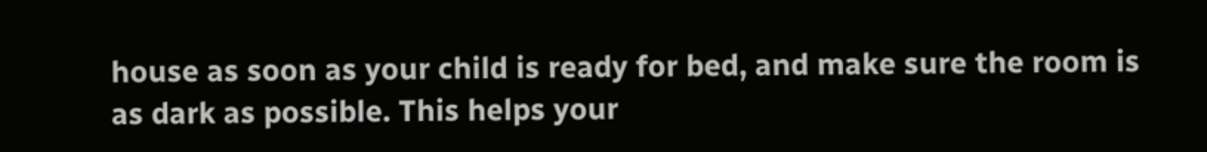house as soon as your child is ready for bed, and make sure the room is as dark as possible. This helps your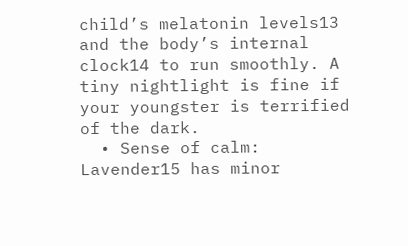child’s melatonin levels13 and the body’s internal clock14 to run smoothly. A tiny nightlight is fine if your youngster is terrified of the dark.
  • Sense of calm: Lavender15 has minor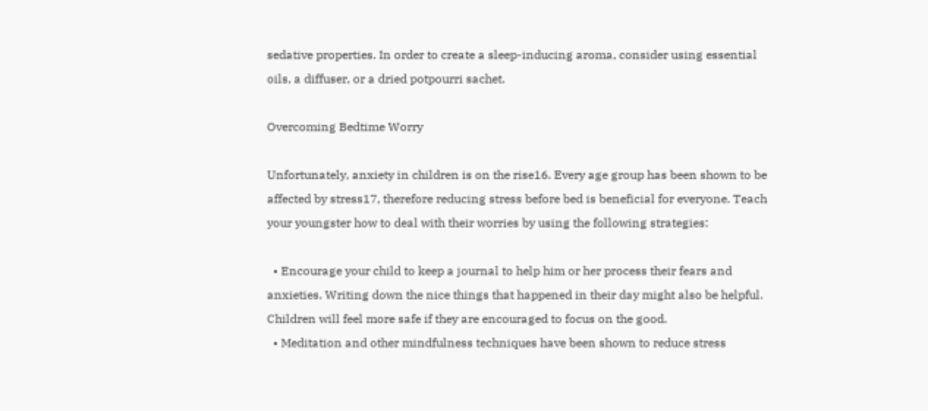sedative properties. In order to create a sleep-inducing aroma, consider using essential oils, a diffuser, or a dried potpourri sachet.

Overcoming Bedtime Worry

Unfortunately, anxiety in children is on the rise16. Every age group has been shown to be affected by stress17, therefore reducing stress before bed is beneficial for everyone. Teach your youngster how to deal with their worries by using the following strategies:

  • Encourage your child to keep a journal to help him or her process their fears and anxieties. Writing down the nice things that happened in their day might also be helpful. Children will feel more safe if they are encouraged to focus on the good.
  • Meditation and other mindfulness techniques have been shown to reduce stress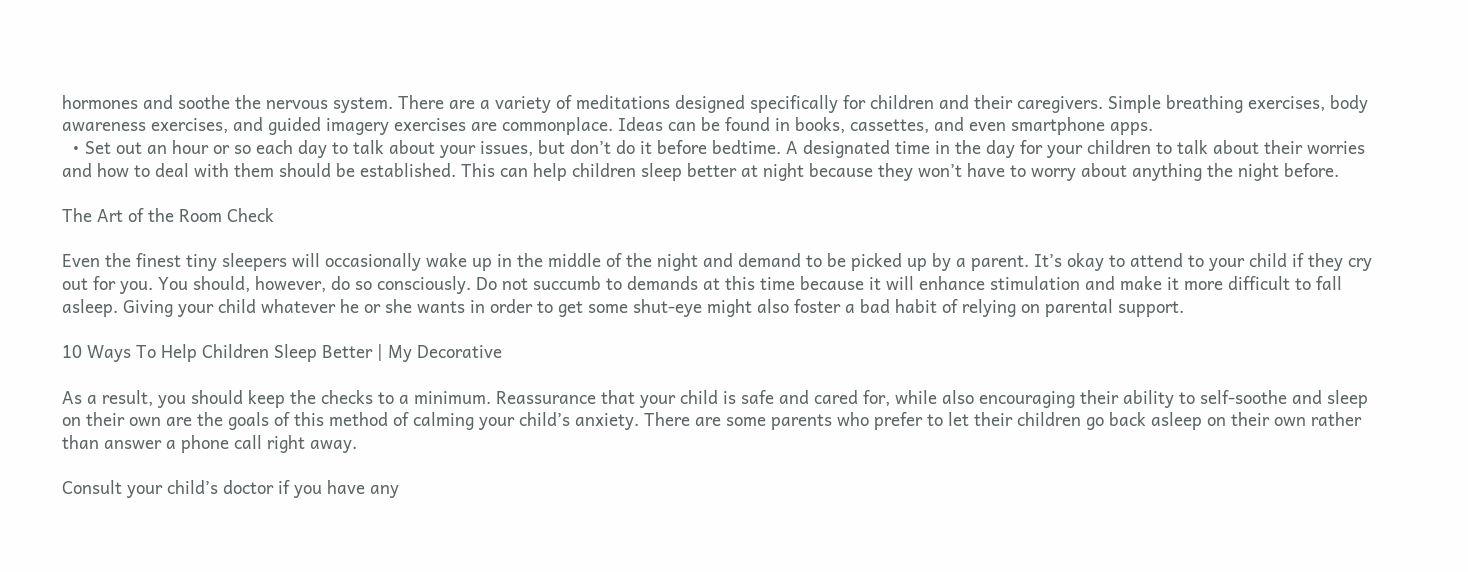hormones and soothe the nervous system. There are a variety of meditations designed specifically for children and their caregivers. Simple breathing exercises, body awareness exercises, and guided imagery exercises are commonplace. Ideas can be found in books, cassettes, and even smartphone apps.
  • Set out an hour or so each day to talk about your issues, but don’t do it before bedtime. A designated time in the day for your children to talk about their worries and how to deal with them should be established. This can help children sleep better at night because they won’t have to worry about anything the night before.

The Art of the Room Check

Even the finest tiny sleepers will occasionally wake up in the middle of the night and demand to be picked up by a parent. It’s okay to attend to your child if they cry out for you. You should, however, do so consciously. Do not succumb to demands at this time because it will enhance stimulation and make it more difficult to fall asleep. Giving your child whatever he or she wants in order to get some shut-eye might also foster a bad habit of relying on parental support.

10 Ways To Help Children Sleep Better | My Decorative

As a result, you should keep the checks to a minimum. Reassurance that your child is safe and cared for, while also encouraging their ability to self-soothe and sleep on their own are the goals of this method of calming your child’s anxiety. There are some parents who prefer to let their children go back asleep on their own rather than answer a phone call right away.

Consult your child’s doctor if you have any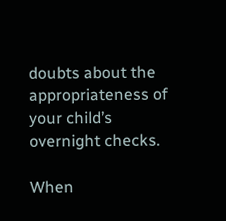doubts about the appropriateness of your child’s overnight checks.

When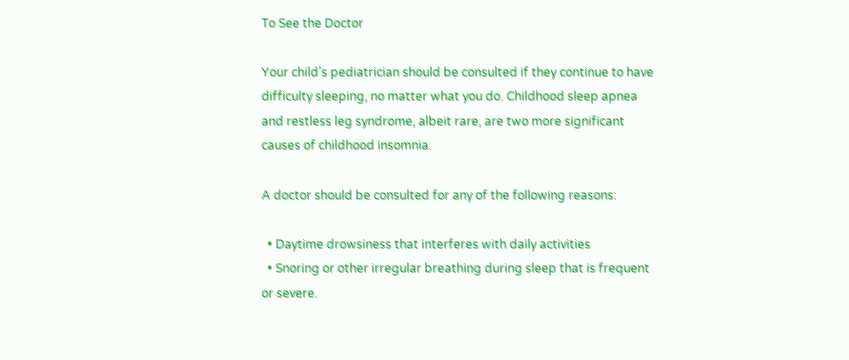To See the Doctor

Your child’s pediatrician should be consulted if they continue to have difficulty sleeping, no matter what you do. Childhood sleep apnea and restless leg syndrome, albeit rare, are two more significant causes of childhood insomnia.

A doctor should be consulted for any of the following reasons:

  • Daytime drowsiness that interferes with daily activities
  • Snoring or other irregular breathing during sleep that is frequent or severe.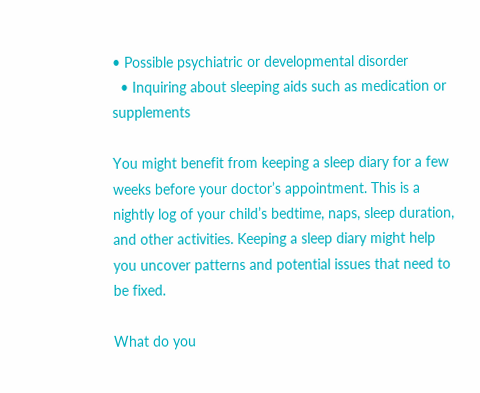• Possible psychiatric or developmental disorder
  • Inquiring about sleeping aids such as medication or supplements

You might benefit from keeping a sleep diary for a few weeks before your doctor’s appointment. This is a nightly log of your child’s bedtime, naps, sleep duration, and other activities. Keeping a sleep diary might help you uncover patterns and potential issues that need to be fixed.

What do you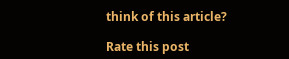think of this article?

Rate this post